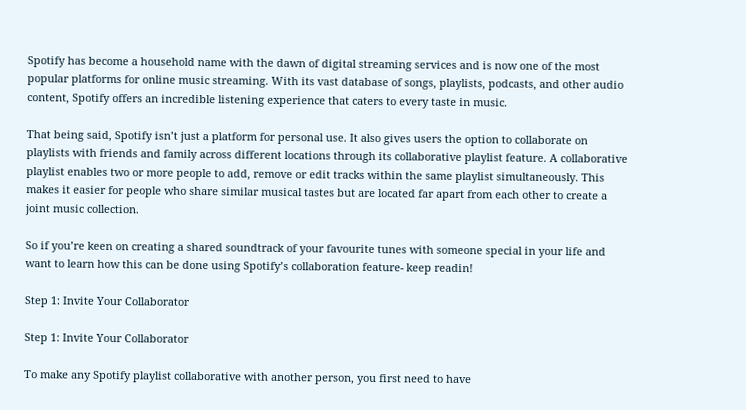Spotify has become a household name with the dawn of digital streaming services and is now one of the most popular platforms for online music streaming. With its vast database of songs, playlists, podcasts, and other audio content, Spotify offers an incredible listening experience that caters to every taste in music.

That being said, Spotify isn’t just a platform for personal use. It also gives users the option to collaborate on playlists with friends and family across different locations through its collaborative playlist feature. A collaborative playlist enables two or more people to add, remove or edit tracks within the same playlist simultaneously. This makes it easier for people who share similar musical tastes but are located far apart from each other to create a joint music collection.

So if you’re keen on creating a shared soundtrack of your favourite tunes with someone special in your life and want to learn how this can be done using Spotify’s collaboration feature- keep readin!

Step 1: Invite Your Collaborator

Step 1: Invite Your Collaborator

To make any Spotify playlist collaborative with another person, you first need to have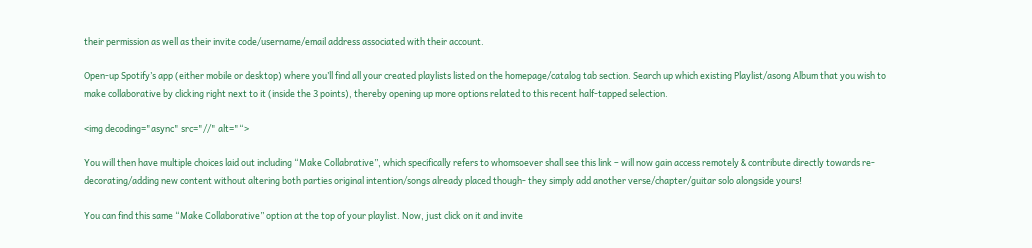their permission as well as their invite code/username/email address associated with their account.

Open-up Spotify’s app (either mobile or desktop) where you’ll find all your created playlists listed on the homepage/catalog tab section. Search up which existing Playlist/asong Album that you wish to make collaborative by clicking right next to it (inside the 3 points), thereby opening up more options related to this recent half-tapped selection.

<img decoding="async" src="//" alt="“>

You will then have multiple choices laid out including “Make Collabrative”, which specifically refers to whomsoever shall see this link – will now gain access remotely & contribute directly towards re-decorating/adding new content without altering both parties original intention/songs already placed though- they simply add another verse/chapter/guitar solo alongside yours!

You can find this same “Make Collaborative” option at the top of your playlist. Now, just click on it and invite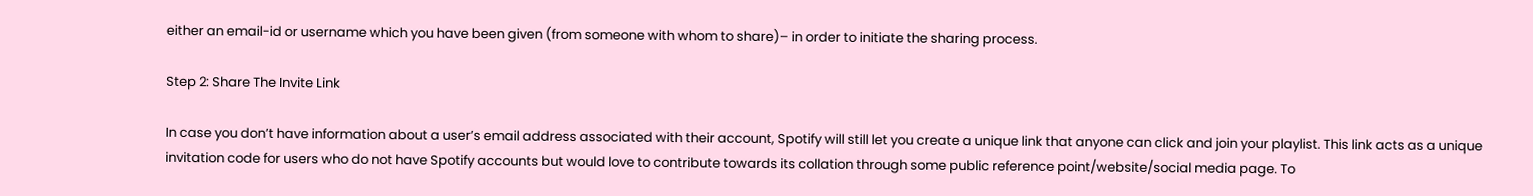either an email-id or username which you have been given (from someone with whom to share)– in order to initiate the sharing process.

Step 2: Share The Invite Link

In case you don’t have information about a user’s email address associated with their account, Spotify will still let you create a unique link that anyone can click and join your playlist. This link acts as a unique invitation code for users who do not have Spotify accounts but would love to contribute towards its collation through some public reference point/website/social media page. To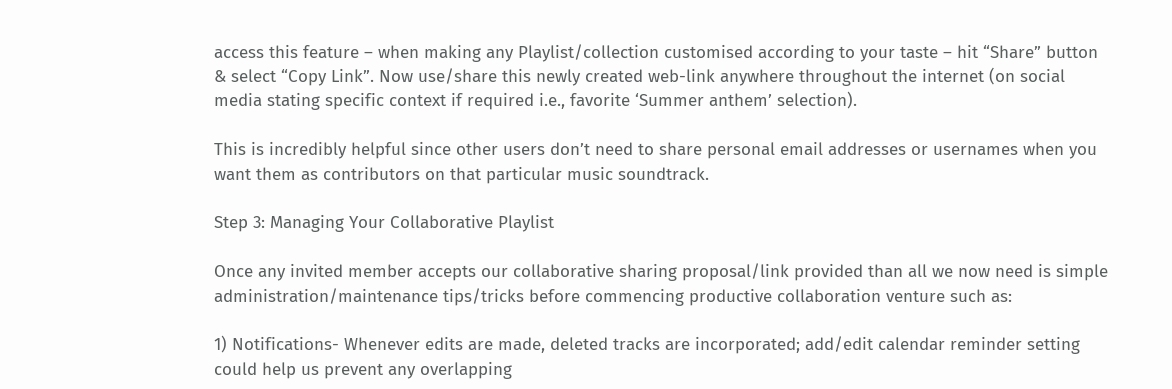access this feature – when making any Playlist/collection customised according to your taste – hit “Share” button & select “Copy Link”. Now use/share this newly created web-link anywhere throughout the internet (on social media stating specific context if required i.e., favorite ‘Summer anthem’ selection).

This is incredibly helpful since other users don’t need to share personal email addresses or usernames when you want them as contributors on that particular music soundtrack.

Step 3: Managing Your Collaborative Playlist

Once any invited member accepts our collaborative sharing proposal/link provided than all we now need is simple administration/maintenance tips/tricks before commencing productive collaboration venture such as:

1) Notifications- Whenever edits are made, deleted tracks are incorporated; add/edit calendar reminder setting could help us prevent any overlapping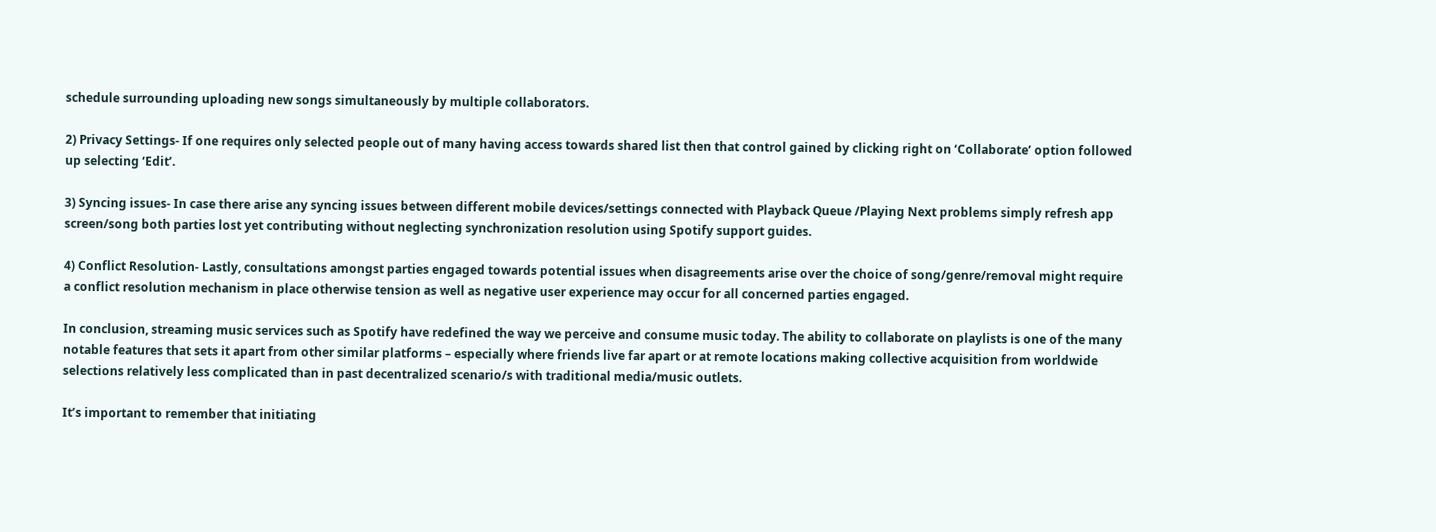schedule surrounding uploading new songs simultaneously by multiple collaborators.

2) Privacy Settings- If one requires only selected people out of many having access towards shared list then that control gained by clicking right on ‘Collaborate’ option followed up selecting ‘Edit’.

3) Syncing issues- In case there arise any syncing issues between different mobile devices/settings connected with Playback Queue /Playing Next problems simply refresh app screen/song both parties lost yet contributing without neglecting synchronization resolution using Spotify support guides.

4) Conflict Resolution- Lastly, consultations amongst parties engaged towards potential issues when disagreements arise over the choice of song/genre/removal might require a conflict resolution mechanism in place otherwise tension as well as negative user experience may occur for all concerned parties engaged.

In conclusion, streaming music services such as Spotify have redefined the way we perceive and consume music today. The ability to collaborate on playlists is one of the many notable features that sets it apart from other similar platforms – especially where friends live far apart or at remote locations making collective acquisition from worldwide selections relatively less complicated than in past decentralized scenario/s with traditional media/music outlets.

It’s important to remember that initiating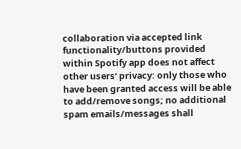collaboration via accepted link functionality/buttons provided within Spotify app does not affect other users’ privacy: only those who have been granted access will be able to add/remove songs; no additional spam emails/messages shall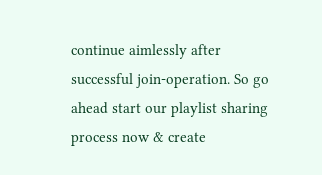continue aimlessly after successful join-operation. So go ahead start our playlist sharing process now & create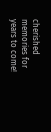cherished memories for years to come!